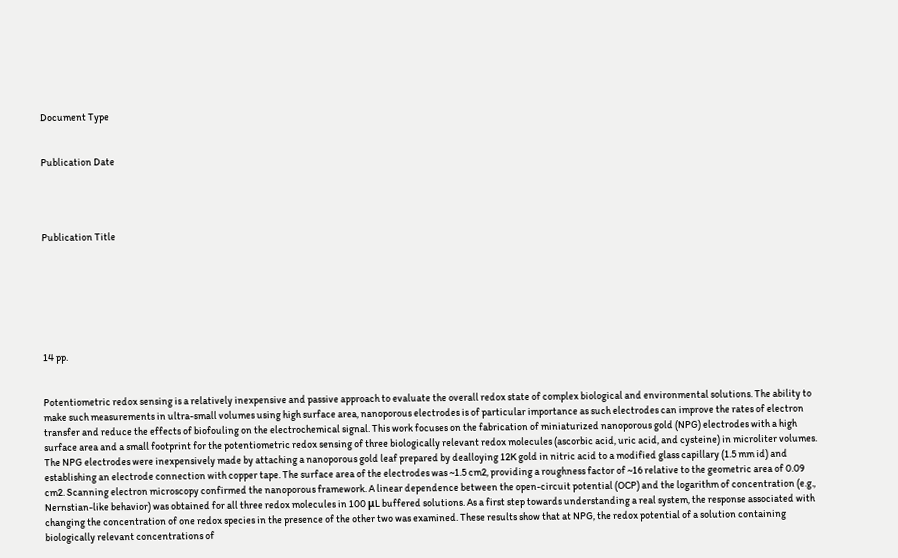Document Type


Publication Date




Publication Title







14 pp.


Potentiometric redox sensing is a relatively inexpensive and passive approach to evaluate the overall redox state of complex biological and environmental solutions. The ability to make such measurements in ultra-small volumes using high surface area, nanoporous electrodes is of particular importance as such electrodes can improve the rates of electron transfer and reduce the effects of biofouling on the electrochemical signal. This work focuses on the fabrication of miniaturized nanoporous gold (NPG) electrodes with a high surface area and a small footprint for the potentiometric redox sensing of three biologically relevant redox molecules (ascorbic acid, uric acid, and cysteine) in microliter volumes. The NPG electrodes were inexpensively made by attaching a nanoporous gold leaf prepared by dealloying 12K gold in nitric acid to a modified glass capillary (1.5 mm id) and establishing an electrode connection with copper tape. The surface area of the electrodes was ~1.5 cm2, providing a roughness factor of ~16 relative to the geometric area of 0.09 cm2. Scanning electron microscopy confirmed the nanoporous framework. A linear dependence between the open-circuit potential (OCP) and the logarithm of concentration (e.g., Nernstian-like behavior) was obtained for all three redox molecules in 100 μL buffered solutions. As a first step towards understanding a real system, the response associated with changing the concentration of one redox species in the presence of the other two was examined. These results show that at NPG, the redox potential of a solution containing biologically relevant concentrations of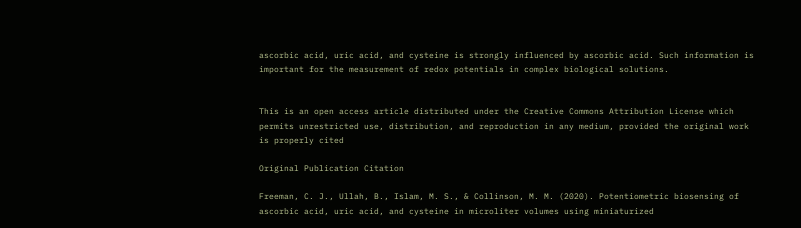ascorbic acid, uric acid, and cysteine is strongly influenced by ascorbic acid. Such information is important for the measurement of redox potentials in complex biological solutions.


This is an open access article distributed under the Creative Commons Attribution License which permits unrestricted use, distribution, and reproduction in any medium, provided the original work is properly cited

Original Publication Citation

Freeman, C. J., Ullah, B., Islam, M. S., & Collinson, M. M. (2020). Potentiometric biosensing of ascorbic acid, uric acid, and cysteine in microliter volumes using miniaturized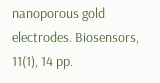nanoporous gold electrodes. Biosensors, 11(1), 14 pp.